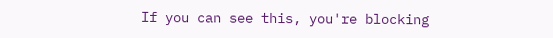If you can see this, you're blocking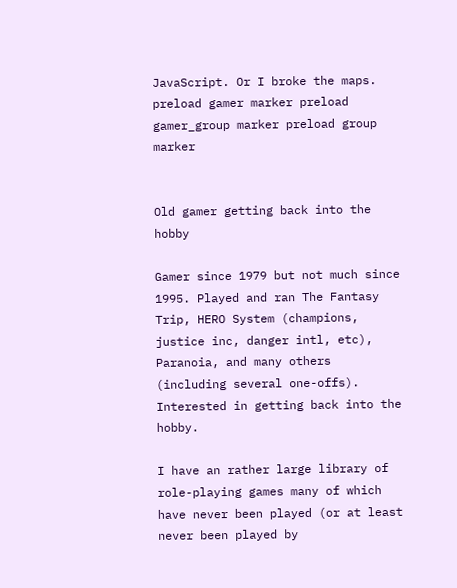JavaScript. Or I broke the maps.
preload gamer marker preload gamer_group marker preload group marker


Old gamer getting back into the hobby

Gamer since 1979 but not much since 1995. Played and ran The Fantasy Trip, HERO System (champions, justice inc, danger intl, etc), Paranoia, and many others (including several one-offs). Interested in getting back into the hobby.

I have an rather large library of role-playing games many of which have never been played (or at least never been played by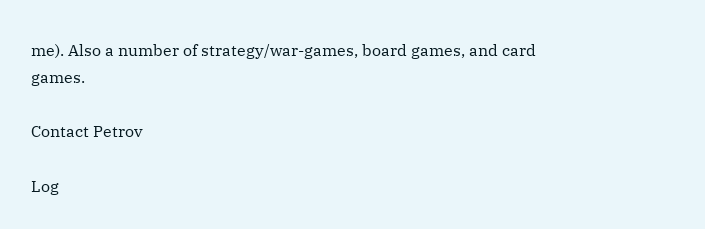me). Also a number of strategy/war-games, board games, and card games.

Contact Petrov

Log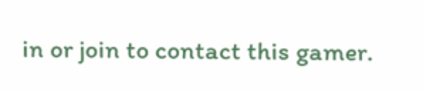in or join to contact this gamer.